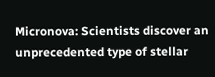Micronova: Scientists discover an unprecedented type of stellar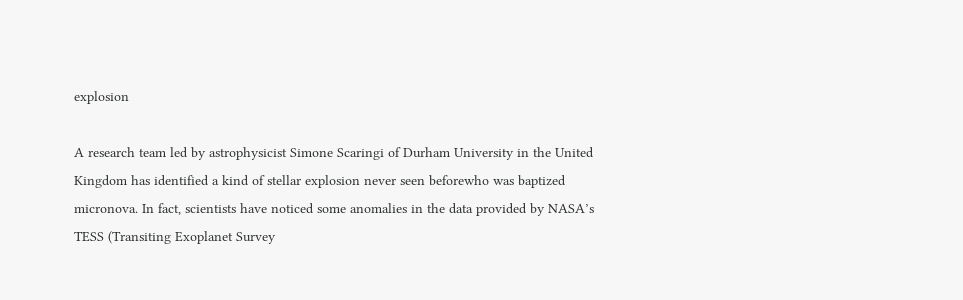explosion

A research team led by astrophysicist Simone Scaringi of Durham University in the United Kingdom has identified a kind of stellar explosion never seen beforewho was baptized micronova. In fact, scientists have noticed some anomalies in the data provided by NASA’s TESS (Transiting Exoplanet Survey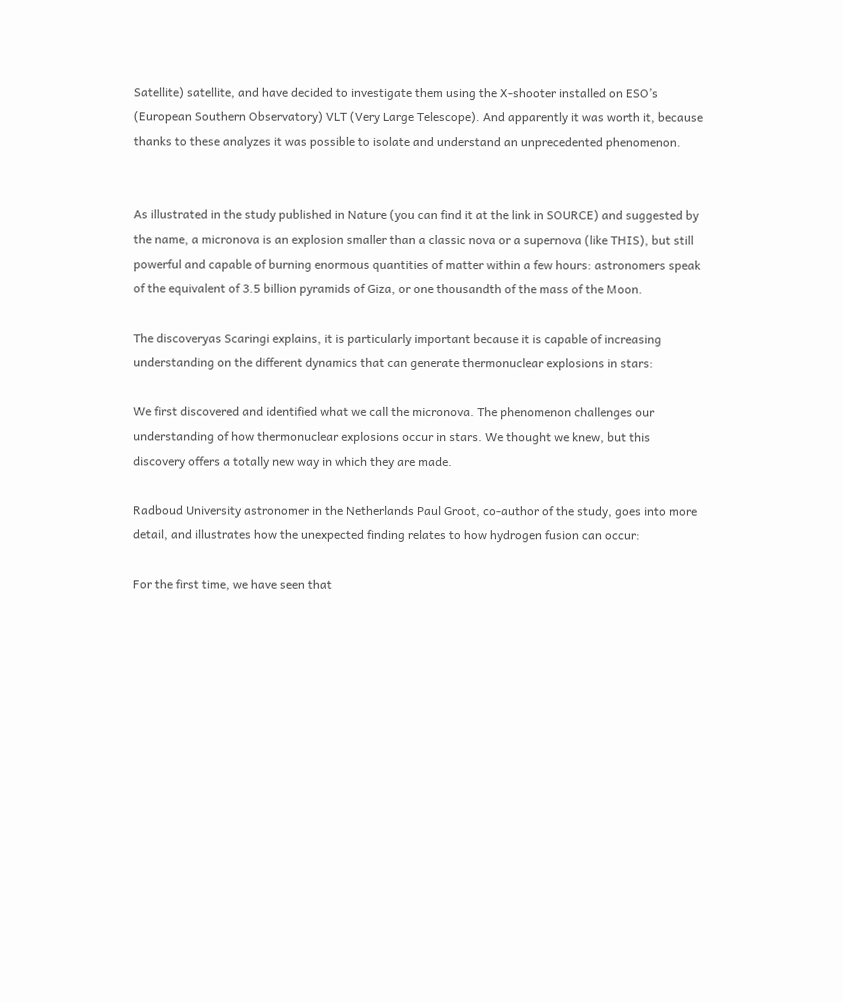Satellite) satellite, and have decided to investigate them using the X-shooter installed on ESO’s (European Southern Observatory) VLT (Very Large Telescope). And apparently it was worth it, because thanks to these analyzes it was possible to isolate and understand an unprecedented phenomenon.


As illustrated in the study published in Nature (you can find it at the link in SOURCE) and suggested by the name, a micronova is an explosion smaller than a classic nova or a supernova (like THIS), but still powerful and capable of burning enormous quantities of matter within a few hours: astronomers speak of the equivalent of 3.5 billion pyramids of Giza, or one thousandth of the mass of the Moon.

The discoveryas Scaringi explains, it is particularly important because it is capable of increasing understanding on the different dynamics that can generate thermonuclear explosions in stars:

We first discovered and identified what we call the micronova. The phenomenon challenges our understanding of how thermonuclear explosions occur in stars. We thought we knew, but this discovery offers a totally new way in which they are made.

Radboud University astronomer in the Netherlands Paul Groot, co-author of the study, goes into more detail, and illustrates how the unexpected finding relates to how hydrogen fusion can occur:

For the first time, we have seen that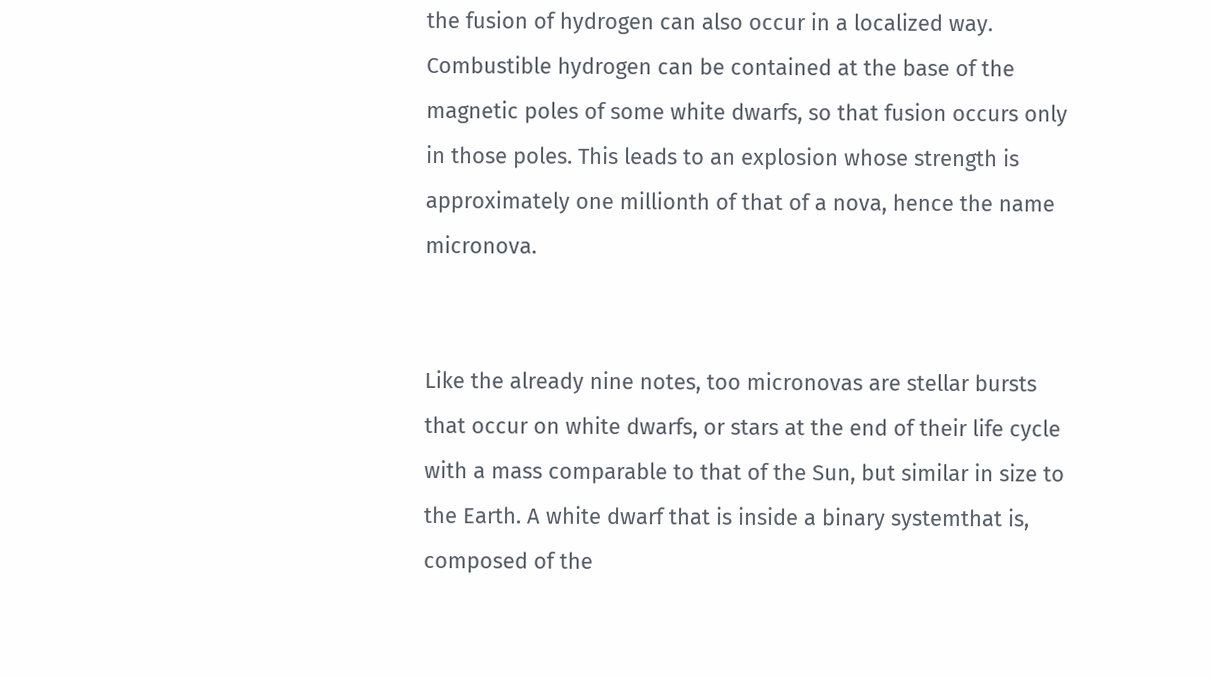the fusion of hydrogen can also occur in a localized way. Combustible hydrogen can be contained at the base of the magnetic poles of some white dwarfs, so that fusion occurs only in those poles. This leads to an explosion whose strength is approximately one millionth of that of a nova, hence the name micronova.


Like the already nine notes, too micronovas are stellar bursts that occur on white dwarfs, or stars at the end of their life cycle with a mass comparable to that of the Sun, but similar in size to the Earth. A white dwarf that is inside a binary systemthat is, composed of the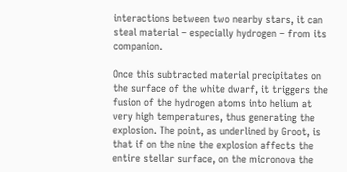interactions between two nearby stars, it can steal material – especially hydrogen – from its companion.

Once this subtracted material precipitates on the surface of the white dwarf, it triggers the fusion of the hydrogen atoms into helium at very high temperatures, thus generating the explosion. The point, as underlined by Groot, is that if on the nine the explosion affects the entire stellar surface, on the micronova the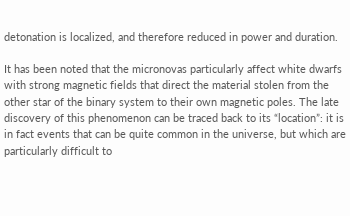detonation is localized, and therefore reduced in power and duration.

It has been noted that the micronovas particularly affect white dwarfs with strong magnetic fields that direct the material stolen from the other star of the binary system to their own magnetic poles. The late discovery of this phenomenon can be traced back to its “location”: it is in fact events that can be quite common in the universe, but which are particularly difficult to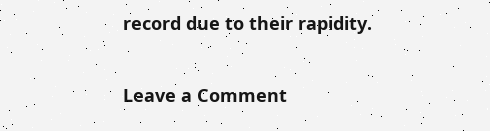record due to their rapidity.

Leave a Comment